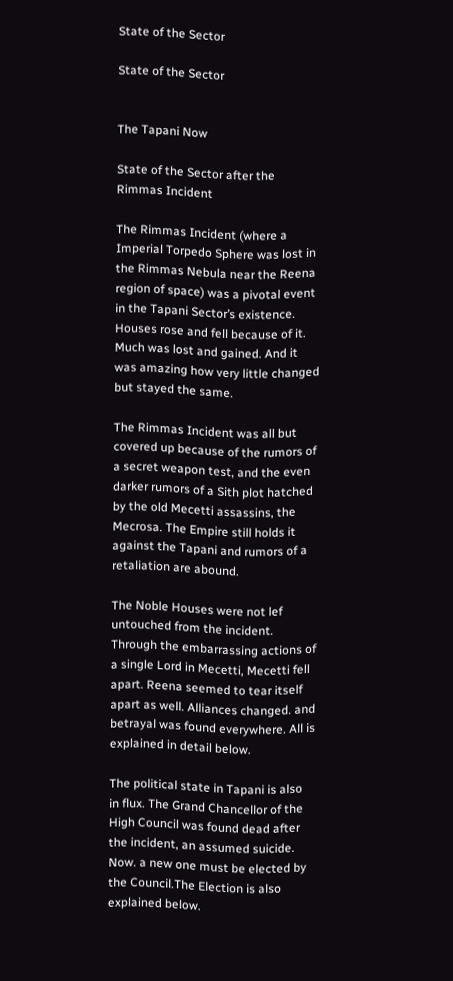State of the Sector

State of the Sector


The Tapani Now

State of the Sector after the Rimmas Incident

The Rimmas Incident (where a Imperial Torpedo Sphere was lost in the Rimmas Nebula near the Reena region of space) was a pivotal event in the Tapani Sector’s existence. Houses rose and fell because of it. Much was lost and gained. And it was amazing how very little changed but stayed the same.

The Rimmas Incident was all but covered up because of the rumors of a secret weapon test, and the even darker rumors of a Sith plot hatched by the old Mecetti assassins, the Mecrosa. The Empire still holds it against the Tapani and rumors of a retaliation are abound.

The Noble Houses were not lef untouched from the incident. Through the embarrassing actions of a single Lord in Mecetti, Mecetti fell apart. Reena seemed to tear itself apart as well. Alliances changed. and betrayal was found everywhere. All is explained in detail below.

The political state in Tapani is also in flux. The Grand Chancellor of the High Council was found dead after the incident, an assumed suicide. Now. a new one must be elected by the Council.The Election is also explained below.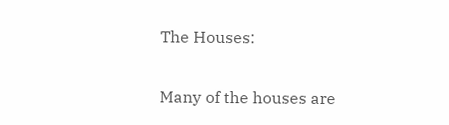The Houses:

Many of the houses are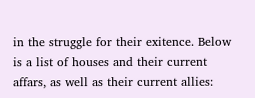in the struggle for their exitence. Below is a list of houses and their current affars, as well as their current allies: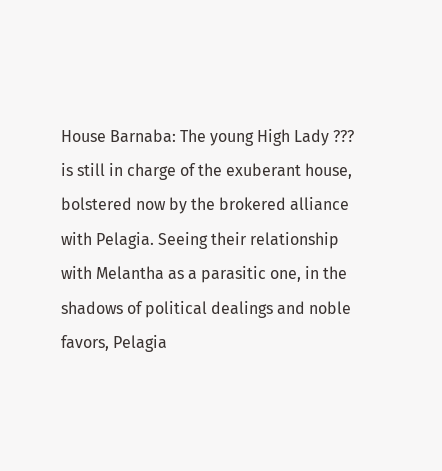House Barnaba: The young High Lady ??? is still in charge of the exuberant house, bolstered now by the brokered alliance with Pelagia. Seeing their relationship with Melantha as a parasitic one, in the shadows of political dealings and noble favors, Pelagia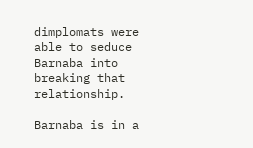dimplomats were able to seduce Barnaba into breaking that relationship.

Barnaba is in a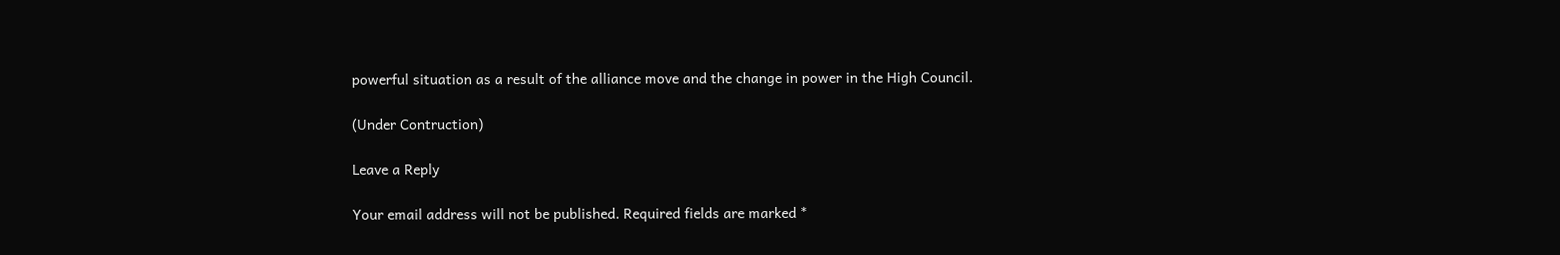powerful situation as a result of the alliance move and the change in power in the High Council.

(Under Contruction)

Leave a Reply

Your email address will not be published. Required fields are marked *